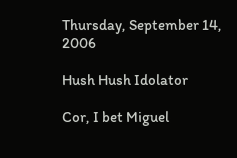Thursday, September 14, 2006

Hush Hush Idolator

Cor, I bet Miguel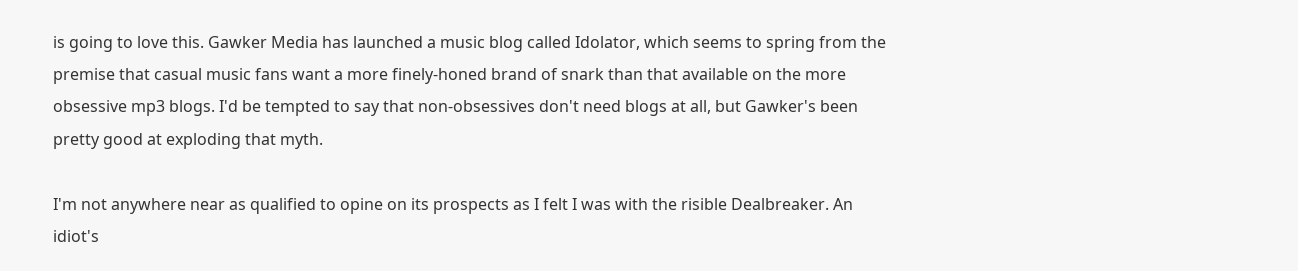is going to love this. Gawker Media has launched a music blog called Idolator, which seems to spring from the premise that casual music fans want a more finely-honed brand of snark than that available on the more obsessive mp3 blogs. I'd be tempted to say that non-obsessives don't need blogs at all, but Gawker's been pretty good at exploding that myth.

I'm not anywhere near as qualified to opine on its prospects as I felt I was with the risible Dealbreaker. An idiot's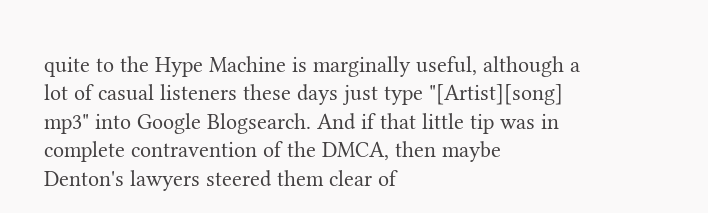quite to the Hype Machine is marginally useful, although a lot of casual listeners these days just type "[Artist][song] mp3" into Google Blogsearch. And if that little tip was in complete contravention of the DMCA, then maybe Denton's lawyers steered them clear of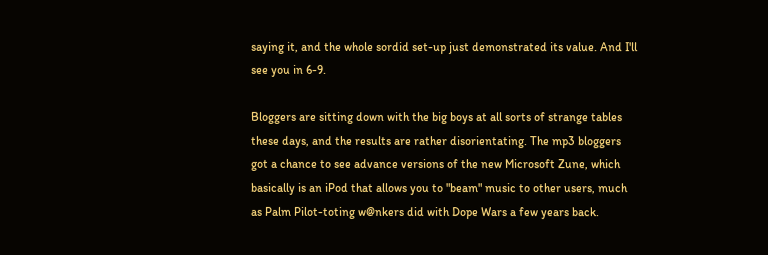saying it, and the whole sordid set-up just demonstrated its value. And I'll see you in 6-9.

Bloggers are sitting down with the big boys at all sorts of strange tables these days, and the results are rather disorientating. The mp3 bloggers got a chance to see advance versions of the new Microsoft Zune, which basically is an iPod that allows you to "beam" music to other users, much as Palm Pilot-toting w@nkers did with Dope Wars a few years back.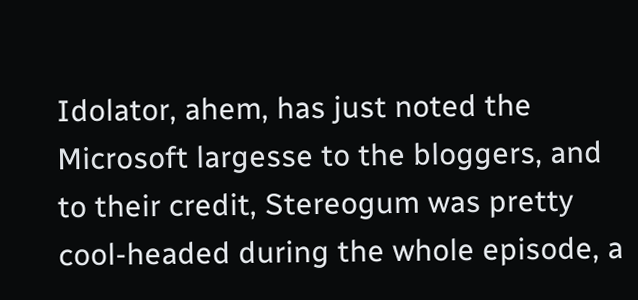Idolator, ahem, has just noted the Microsoft largesse to the bloggers, and to their credit, Stereogum was pretty cool-headed during the whole episode, a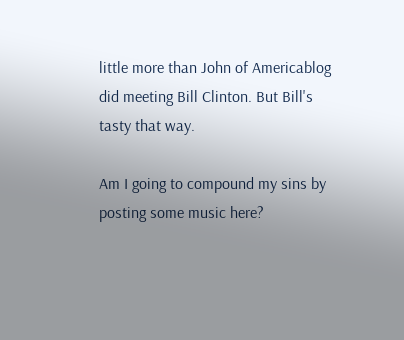little more than John of Americablog did meeting Bill Clinton. But Bill's tasty that way.

Am I going to compound my sins by posting some music here?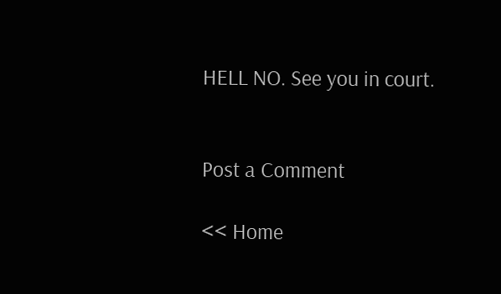HELL NO. See you in court.


Post a Comment

<< Home